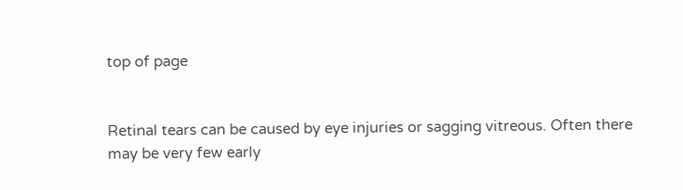top of page


Retinal tears can be caused by eye injuries or sagging vitreous. Often there may be very few early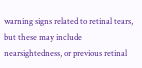warning signs related to retinal tears, but these may include nearsightedness, or previous retinal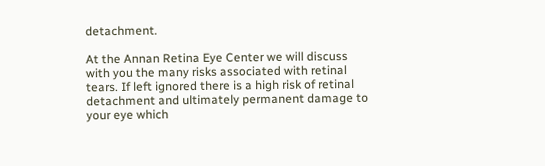detachment.

At the Annan Retina Eye Center we will discuss with you the many risks associated with retinal tears. If left ignored there is a high risk of retinal detachment and ultimately permanent damage to your eye which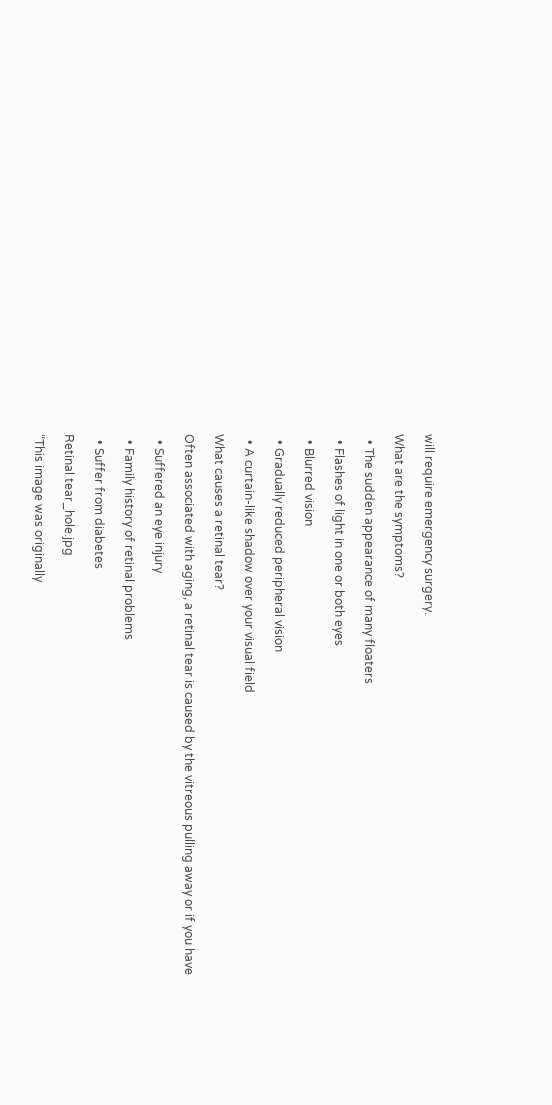will require emergency surgery.

What are the symptoms?

  • The sudden appearance of many floaters

  • Flashes of light in one or both eyes

  • Blurred vision

  • Gradually reduced peripheral vision

  • A curtain-like shadow over your visual field

What causes a retinal tear?

Often associated with aging, a retinal tear is caused by the vitreous pulling away or if you have

  • Suffered an eye injury

  • Family history of retinal problems

  • Suffer from diabetes

Retinal tear_hole.jpg

“This image was originally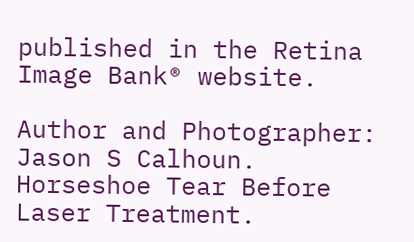published in the Retina Image Bank® website.

Author and Photographer: Jason S Calhoun. Horseshoe Tear Before Laser Treatment.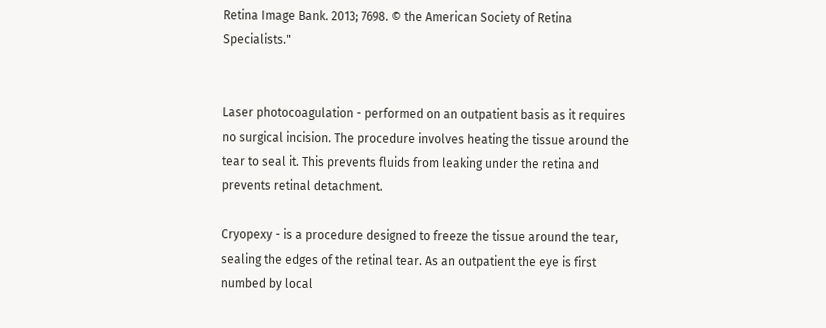Retina Image Bank. 2013; 7698. © the American Society of Retina Specialists."


Laser photocoagulation - performed on an outpatient basis as it requires no surgical incision. The procedure involves heating the tissue around the tear to seal it. This prevents fluids from leaking under the retina and prevents retinal detachment.

Cryopexy - is a procedure designed to freeze the tissue around the tear, sealing the edges of the retinal tear. As an outpatient the eye is first numbed by local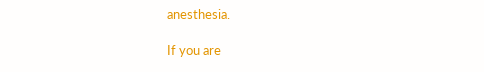anesthesia.

If you are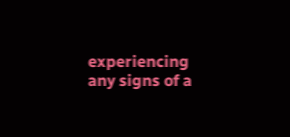experiencing any signs of a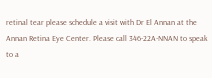retinal tear please schedule a visit with Dr El Annan at the Annan Retina Eye Center. Please call 346-22A-NNAN to speak to a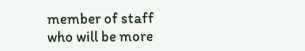member of staff who will be more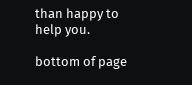than happy to help you.

bottom of page